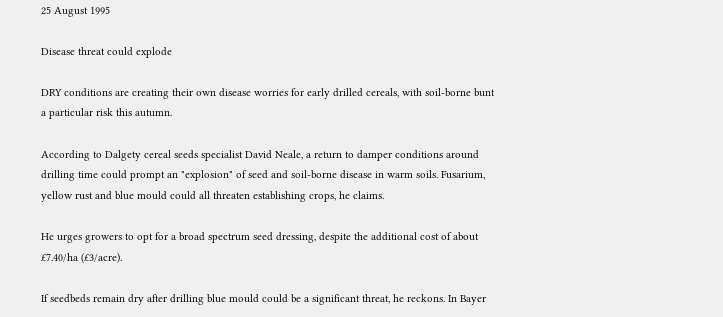25 August 1995

Disease threat could explode

DRY conditions are creating their own disease worries for early drilled cereals, with soil-borne bunt a particular risk this autumn.

According to Dalgety cereal seeds specialist David Neale, a return to damper conditions around drilling time could prompt an "explosion" of seed and soil-borne disease in warm soils. Fusarium, yellow rust and blue mould could all threaten establishing crops, he claims.

He urges growers to opt for a broad spectrum seed dressing, despite the additional cost of about £7.40/ha (£3/acre).

If seedbeds remain dry after drilling blue mould could be a significant threat, he reckons. In Bayer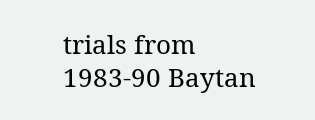trials from 1983-90 Baytan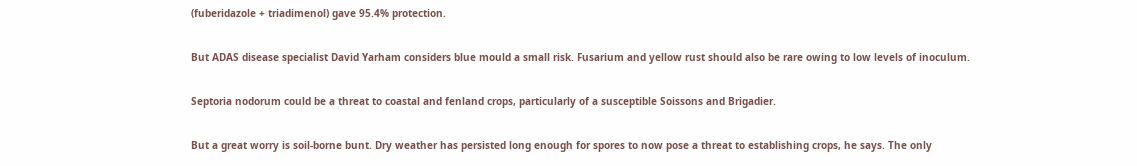(fuberidazole + triadimenol) gave 95.4% protection.

But ADAS disease specialist David Yarham considers blue mould a small risk. Fusarium and yellow rust should also be rare owing to low levels of inoculum.

Septoria nodorum could be a threat to coastal and fenland crops, particularly of a susceptible Soissons and Brigadier.

But a great worry is soil-borne bunt. Dry weather has persisted long enough for spores to now pose a threat to establishing crops, he says. The only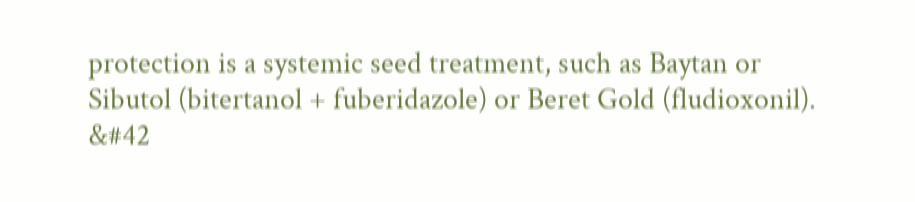protection is a systemic seed treatment, such as Baytan or Sibutol (bitertanol + fuberidazole) or Beret Gold (fludioxonil). &#42